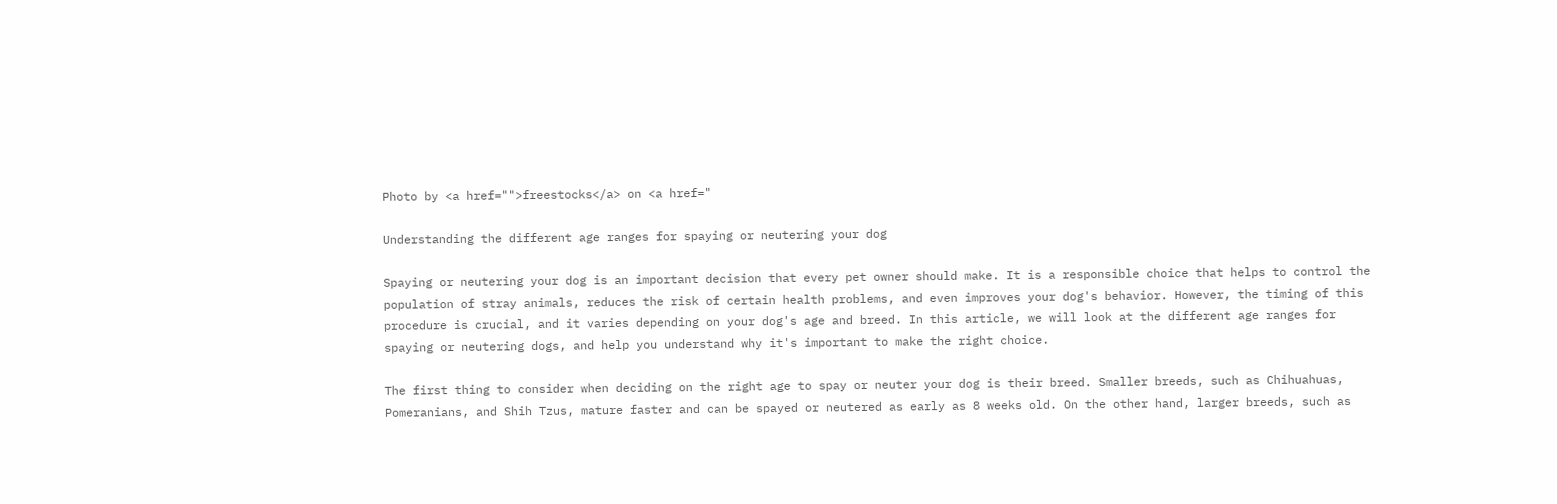Photo by <a href="">freestocks</a> on <a href="

Understanding the different age ranges for spaying or neutering your dog

Spaying or neutering your dog is an important decision that every pet owner should make. It is a responsible choice that helps to control the population of stray animals, reduces the risk of certain health problems, and even improves your dog's behavior. However, the timing of this procedure is crucial, and it varies depending on your dog's age and breed. In this article, we will look at the different age ranges for spaying or neutering dogs, and help you understand why it's important to make the right choice.

The first thing to consider when deciding on the right age to spay or neuter your dog is their breed. Smaller breeds, such as Chihuahuas, Pomeranians, and Shih Tzus, mature faster and can be spayed or neutered as early as 8 weeks old. On the other hand, larger breeds, such as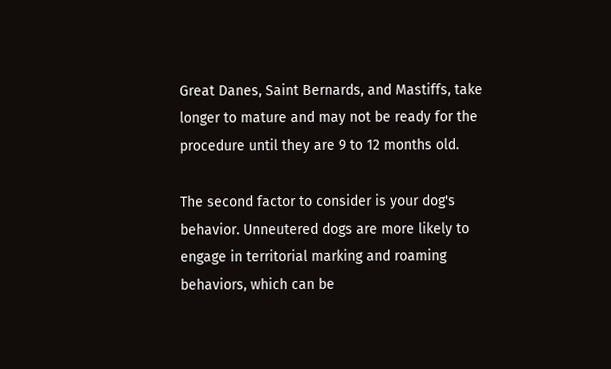Great Danes, Saint Bernards, and Mastiffs, take longer to mature and may not be ready for the procedure until they are 9 to 12 months old.

The second factor to consider is your dog's behavior. Unneutered dogs are more likely to engage in territorial marking and roaming behaviors, which can be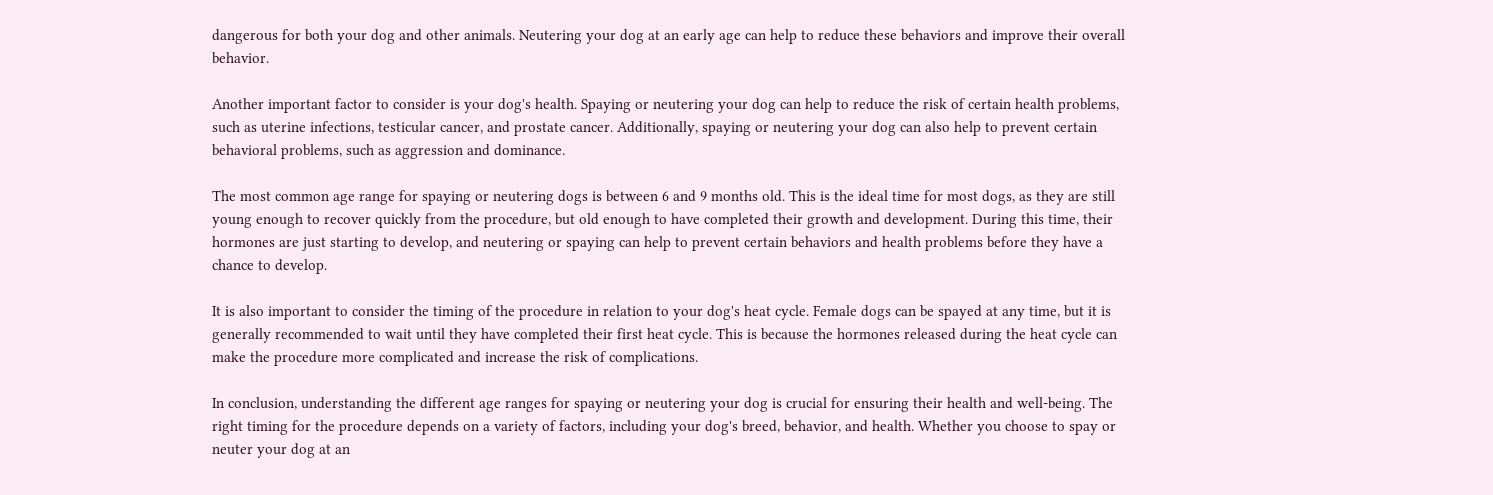dangerous for both your dog and other animals. Neutering your dog at an early age can help to reduce these behaviors and improve their overall behavior.

Another important factor to consider is your dog's health. Spaying or neutering your dog can help to reduce the risk of certain health problems, such as uterine infections, testicular cancer, and prostate cancer. Additionally, spaying or neutering your dog can also help to prevent certain behavioral problems, such as aggression and dominance.

The most common age range for spaying or neutering dogs is between 6 and 9 months old. This is the ideal time for most dogs, as they are still young enough to recover quickly from the procedure, but old enough to have completed their growth and development. During this time, their hormones are just starting to develop, and neutering or spaying can help to prevent certain behaviors and health problems before they have a chance to develop.

It is also important to consider the timing of the procedure in relation to your dog's heat cycle. Female dogs can be spayed at any time, but it is generally recommended to wait until they have completed their first heat cycle. This is because the hormones released during the heat cycle can make the procedure more complicated and increase the risk of complications.

In conclusion, understanding the different age ranges for spaying or neutering your dog is crucial for ensuring their health and well-being. The right timing for the procedure depends on a variety of factors, including your dog's breed, behavior, and health. Whether you choose to spay or neuter your dog at an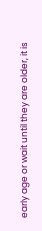early age or wait until they are older, it is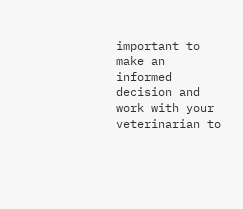important to make an informed decision and work with your veterinarian to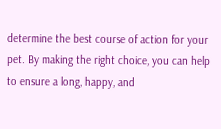determine the best course of action for your pet. By making the right choice, you can help to ensure a long, happy, and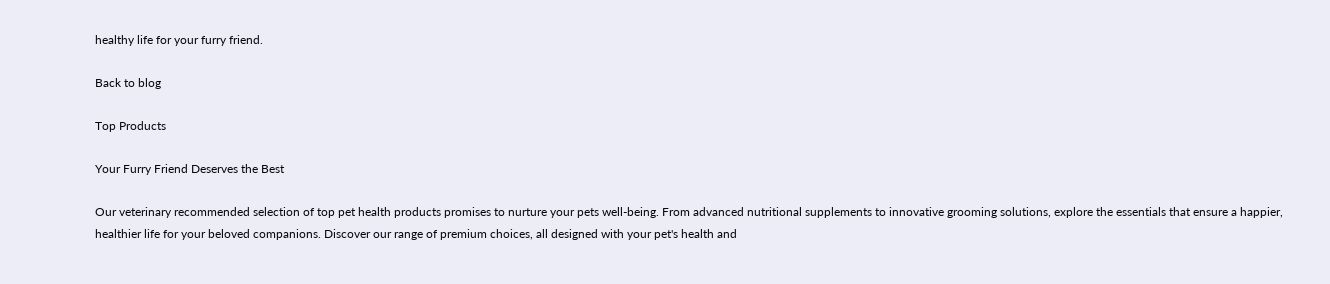healthy life for your furry friend.

Back to blog

Top Products

Your Furry Friend Deserves the Best

Our veterinary recommended selection of top pet health products promises to nurture your pets well-being. From advanced nutritional supplements to innovative grooming solutions, explore the essentials that ensure a happier, healthier life for your beloved companions. Discover our range of premium choices, all designed with your pet's health and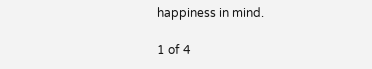happiness in mind.

1 of 4